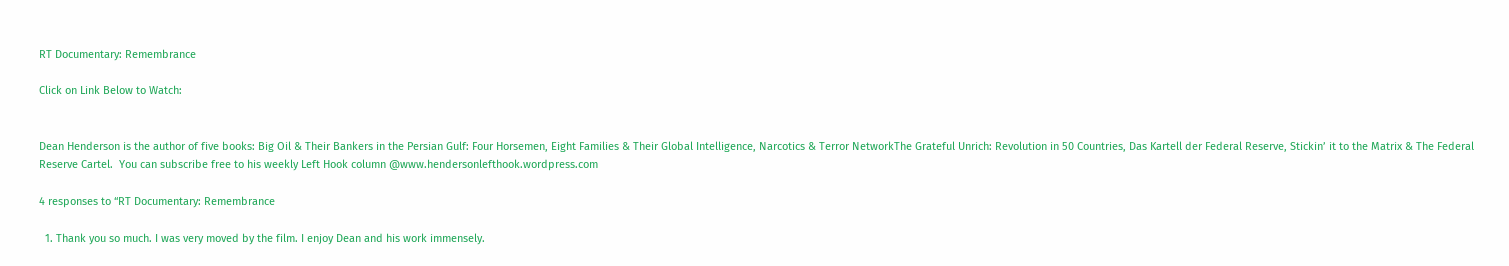RT Documentary: Remembrance

Click on Link Below to Watch:


Dean Henderson is the author of five books: Big Oil & Their Bankers in the Persian Gulf: Four Horsemen, Eight Families & Their Global Intelligence, Narcotics & Terror NetworkThe Grateful Unrich: Revolution in 50 Countries, Das Kartell der Federal Reserve, Stickin’ it to the Matrix & The Federal Reserve Cartel.  You can subscribe free to his weekly Left Hook column @www.hendersonlefthook.wordpress.com

4 responses to “RT Documentary: Remembrance

  1. Thank you so much. I was very moved by the film. I enjoy Dean and his work immensely.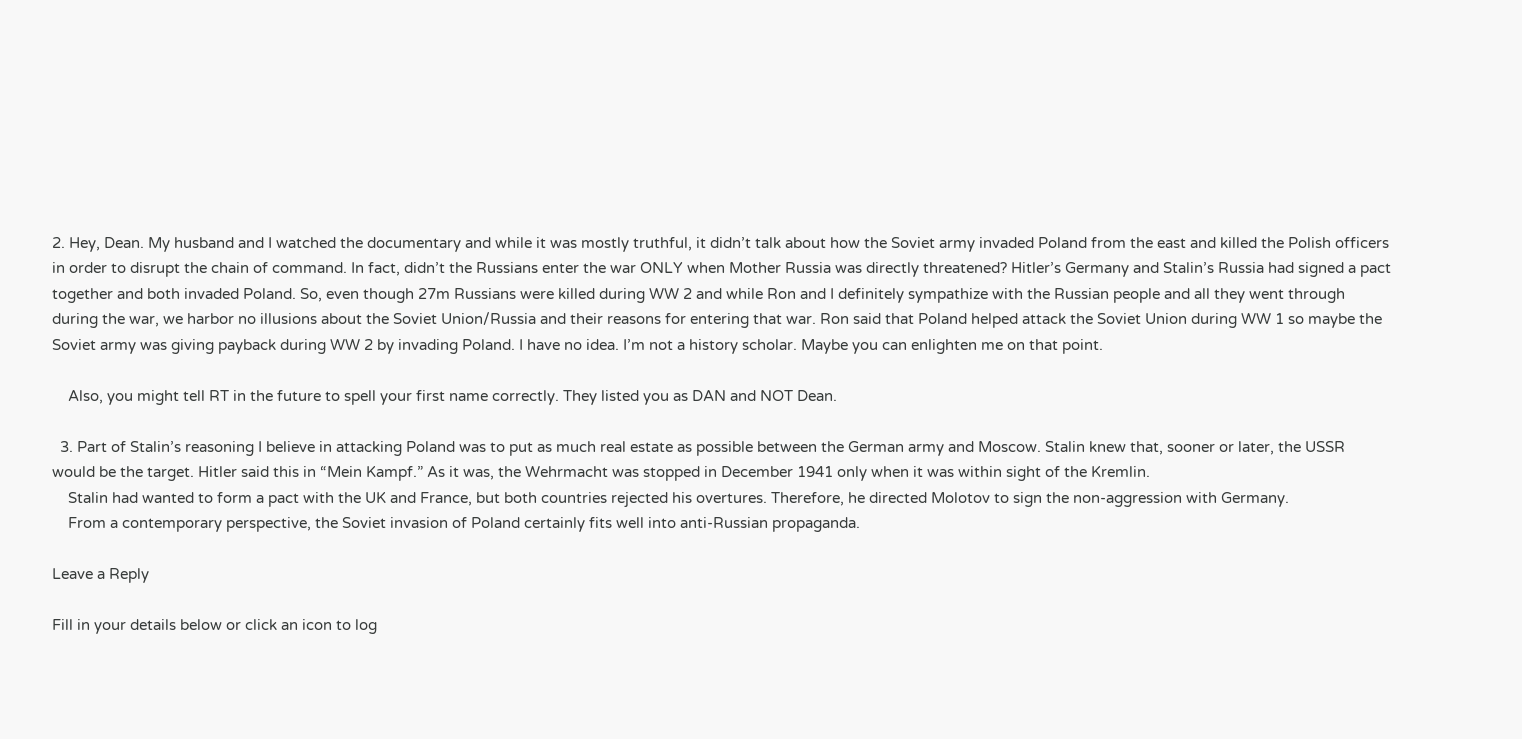2. Hey, Dean. My husband and I watched the documentary and while it was mostly truthful, it didn’t talk about how the Soviet army invaded Poland from the east and killed the Polish officers in order to disrupt the chain of command. In fact, didn’t the Russians enter the war ONLY when Mother Russia was directly threatened? Hitler’s Germany and Stalin’s Russia had signed a pact together and both invaded Poland. So, even though 27m Russians were killed during WW 2 and while Ron and I definitely sympathize with the Russian people and all they went through during the war, we harbor no illusions about the Soviet Union/Russia and their reasons for entering that war. Ron said that Poland helped attack the Soviet Union during WW 1 so maybe the Soviet army was giving payback during WW 2 by invading Poland. I have no idea. I’m not a history scholar. Maybe you can enlighten me on that point.

    Also, you might tell RT in the future to spell your first name correctly. They listed you as DAN and NOT Dean.

  3. Part of Stalin’s reasoning I believe in attacking Poland was to put as much real estate as possible between the German army and Moscow. Stalin knew that, sooner or later, the USSR would be the target. Hitler said this in “Mein Kampf.” As it was, the Wehrmacht was stopped in December 1941 only when it was within sight of the Kremlin.
    Stalin had wanted to form a pact with the UK and France, but both countries rejected his overtures. Therefore, he directed Molotov to sign the non-aggression with Germany.
    From a contemporary perspective, the Soviet invasion of Poland certainly fits well into anti-Russian propaganda.

Leave a Reply

Fill in your details below or click an icon to log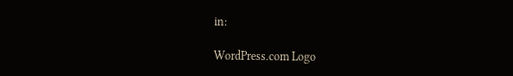in:

WordPress.com Logo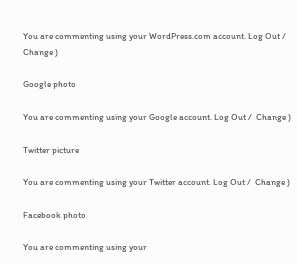You are commenting using your WordPress.com account. Log Out /  Change )

Google photo

You are commenting using your Google account. Log Out /  Change )

Twitter picture

You are commenting using your Twitter account. Log Out /  Change )

Facebook photo

You are commenting using your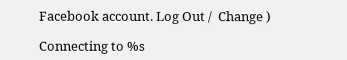Facebook account. Log Out /  Change )

Connecting to %s